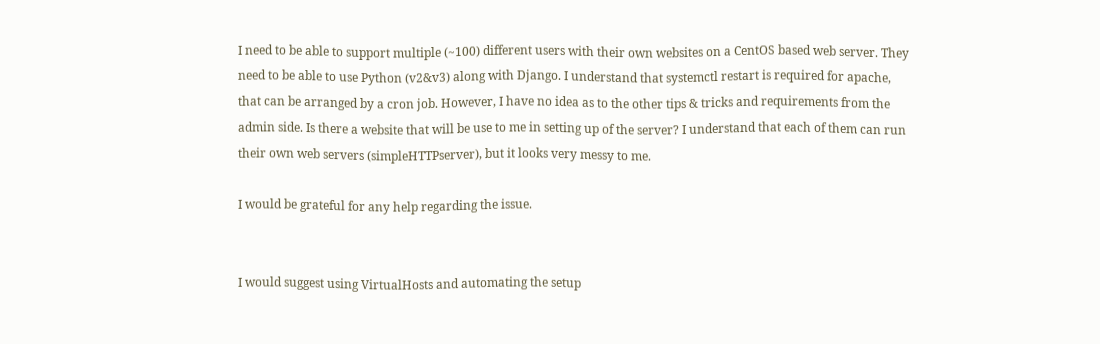I need to be able to support multiple (~100) different users with their own websites on a CentOS based web server. They need to be able to use Python (v2&v3) along with Django. I understand that systemctl restart is required for apache, that can be arranged by a cron job. However, I have no idea as to the other tips & tricks and requirements from the admin side. Is there a website that will be use to me in setting up of the server? I understand that each of them can run their own web servers (simpleHTTPserver), but it looks very messy to me.

I would be grateful for any help regarding the issue.


I would suggest using VirtualHosts and automating the setup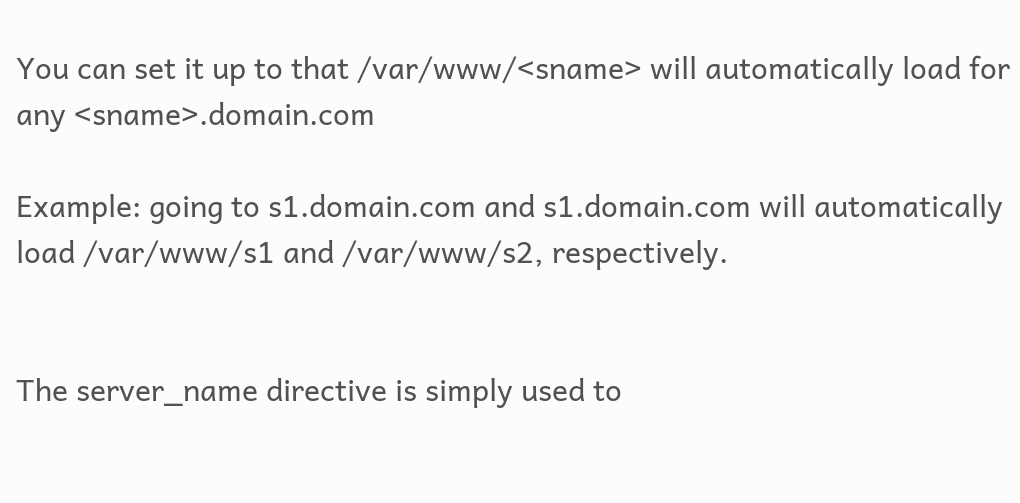You can set it up to that /var/www/<sname> will automatically load for any <sname>.domain.com

Example: going to s1.domain.com and s1.domain.com will automatically load /var/www/s1 and /var/www/s2, respectively.


The server_name directive is simply used to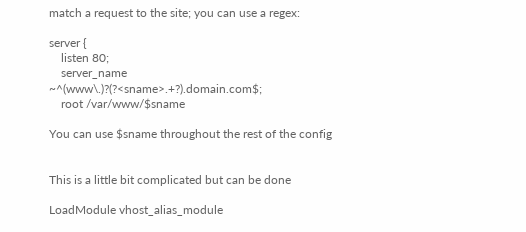match a request to the site; you can use a regex:

server {
    listen 80;
    server_name ~^(www\.)?(?<sname>.+?).domain.com$;
    root /var/www/$sname

You can use $sname throughout the rest of the config


This is a little bit complicated but can be done

LoadModule vhost_alias_module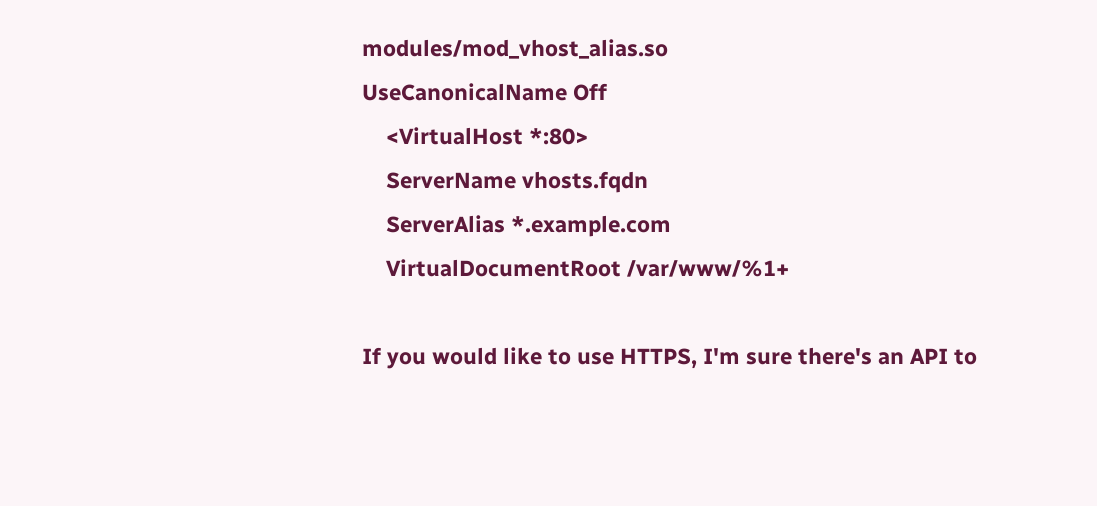modules/mod_vhost_alias.so
UseCanonicalName Off
    <VirtualHost *:80>
    ServerName vhosts.fqdn
    ServerAlias *.example.com
    VirtualDocumentRoot /var/www/%1+

If you would like to use HTTPS, I'm sure there's an API to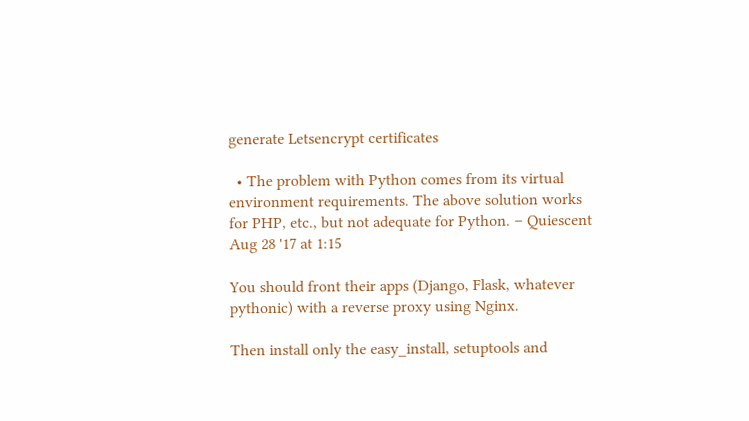generate Letsencrypt certificates

  • The problem with Python comes from its virtual environment requirements. The above solution works for PHP, etc., but not adequate for Python. – Quiescent Aug 28 '17 at 1:15

You should front their apps (Django, Flask, whatever pythonic) with a reverse proxy using Nginx.

Then install only the easy_install, setuptools and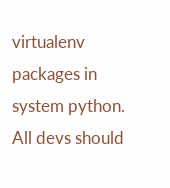virtualenv packages in system python. All devs should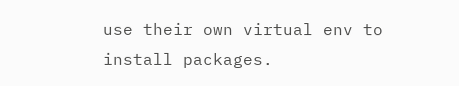use their own virtual env to install packages.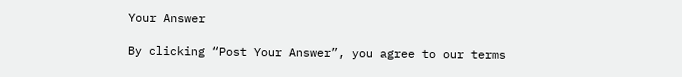Your Answer

By clicking “Post Your Answer”, you agree to our terms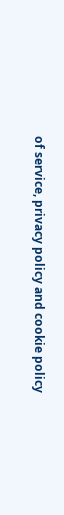of service, privacy policy and cookie policy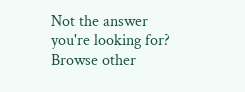Not the answer you're looking for? Browse other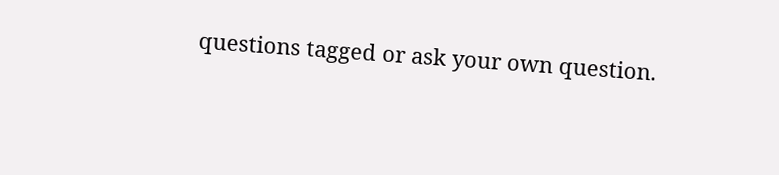questions tagged or ask your own question.